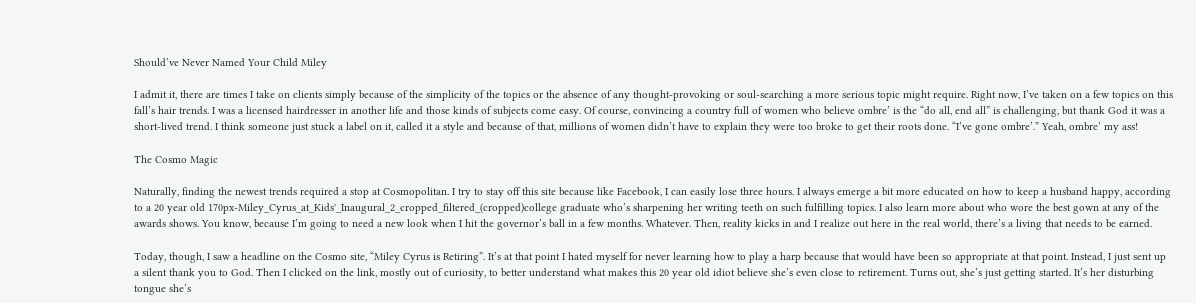Should’ve Never Named Your Child Miley

I admit it, there are times I take on clients simply because of the simplicity of the topics or the absence of any thought-provoking or soul-searching a more serious topic might require. Right now, I’ve taken on a few topics on this fall’s hair trends. I was a licensed hairdresser in another life and those kinds of subjects come easy. Of course, convincing a country full of women who believe ombre’ is the “do all, end all” is challenging, but thank God it was a short-lived trend. I think someone just stuck a label on it, called it a style and because of that, millions of women didn’t have to explain they were too broke to get their roots done. “I’ve gone ombre’.” Yeah, ombre’ my ass!

The Cosmo Magic

Naturally, finding the newest trends required a stop at Cosmopolitan. I try to stay off this site because like Facebook, I can easily lose three hours. I always emerge a bit more educated on how to keep a husband happy, according to a 20 year old 170px-Miley_Cyrus_at_Kids'_Inaugural_2_cropped_filtered_(cropped)college graduate who’s sharpening her writing teeth on such fulfilling topics. I also learn more about who wore the best gown at any of the awards shows. You know, because I’m going to need a new look when I hit the governor’s ball in a few months. Whatever. Then, reality kicks in and I realize out here in the real world, there’s a living that needs to be earned.

Today, though, I saw a headline on the Cosmo site, “Miley Cyrus is Retiring”. It’s at that point I hated myself for never learning how to play a harp because that would have been so appropriate at that point. Instead, I just sent up a silent thank you to God. Then I clicked on the link, mostly out of curiosity, to better understand what makes this 20 year old idiot believe she’s even close to retirement. Turns out, she’s just getting started. It’s her disturbing tongue she’s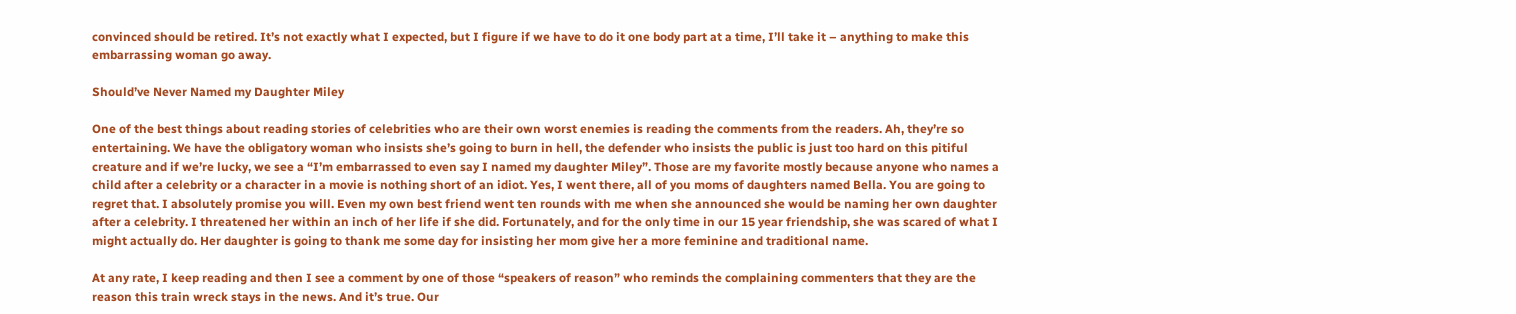convinced should be retired. It’s not exactly what I expected, but I figure if we have to do it one body part at a time, I’ll take it – anything to make this embarrassing woman go away.

Should’ve Never Named my Daughter Miley

One of the best things about reading stories of celebrities who are their own worst enemies is reading the comments from the readers. Ah, they’re so entertaining. We have the obligatory woman who insists she’s going to burn in hell, the defender who insists the public is just too hard on this pitiful creature and if we’re lucky, we see a “I’m embarrassed to even say I named my daughter Miley”. Those are my favorite mostly because anyone who names a child after a celebrity or a character in a movie is nothing short of an idiot. Yes, I went there, all of you moms of daughters named Bella. You are going to regret that. I absolutely promise you will. Even my own best friend went ten rounds with me when she announced she would be naming her own daughter after a celebrity. I threatened her within an inch of her life if she did. Fortunately, and for the only time in our 15 year friendship, she was scared of what I might actually do. Her daughter is going to thank me some day for insisting her mom give her a more feminine and traditional name.

At any rate, I keep reading and then I see a comment by one of those “speakers of reason” who reminds the complaining commenters that they are the reason this train wreck stays in the news. And it’s true. Our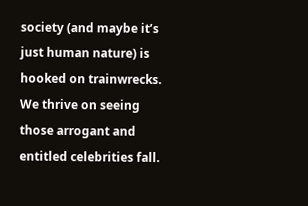society (and maybe it’s just human nature) is hooked on trainwrecks. We thrive on seeing those arrogant and entitled celebrities fall.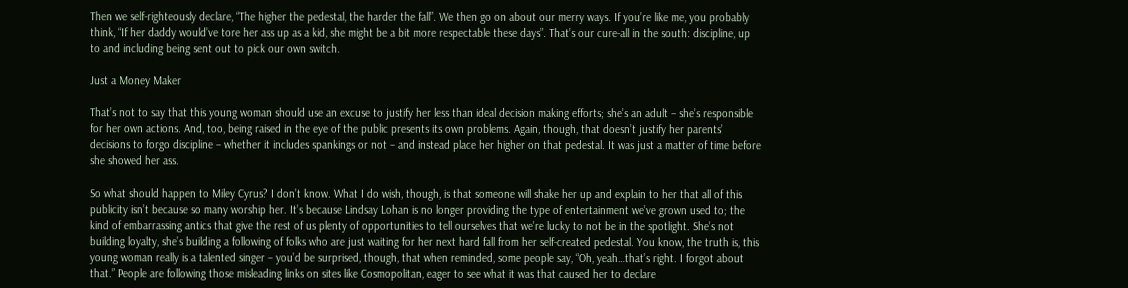Then we self-righteously declare, “The higher the pedestal, the harder the fall”. We then go on about our merry ways. If you’re like me, you probably think, “If her daddy would’ve tore her ass up as a kid, she might be a bit more respectable these days”. That’s our cure-all in the south: discipline, up to and including being sent out to pick our own switch.

Just a Money Maker

That’s not to say that this young woman should use an excuse to justify her less than ideal decision making efforts; she’s an adult – she’s responsible for her own actions. And, too, being raised in the eye of the public presents its own problems. Again, though, that doesn’t justify her parents’ decisions to forgo discipline – whether it includes spankings or not – and instead place her higher on that pedestal. It was just a matter of time before she showed her ass.

So what should happen to Miley Cyrus? I don’t know. What I do wish, though, is that someone will shake her up and explain to her that all of this publicity isn’t because so many worship her. It’s because Lindsay Lohan is no longer providing the type of entertainment we’ve grown used to; the kind of embarrassing antics that give the rest of us plenty of opportunities to tell ourselves that we’re lucky to not be in the spotlight. She’s not building loyalty, she’s building a following of folks who are just waiting for her next hard fall from her self-created pedestal. You know, the truth is, this young woman really is a talented singer – you’d be surprised, though, that when reminded, some people say, “Oh, yeah…that’s right. I forgot about that.” People are following those misleading links on sites like Cosmopolitan, eager to see what it was that caused her to declare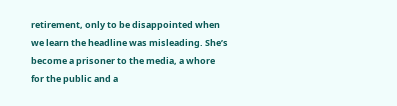retirement, only to be disappointed when we learn the headline was misleading. She’s become a prisoner to the media, a whore for the public and a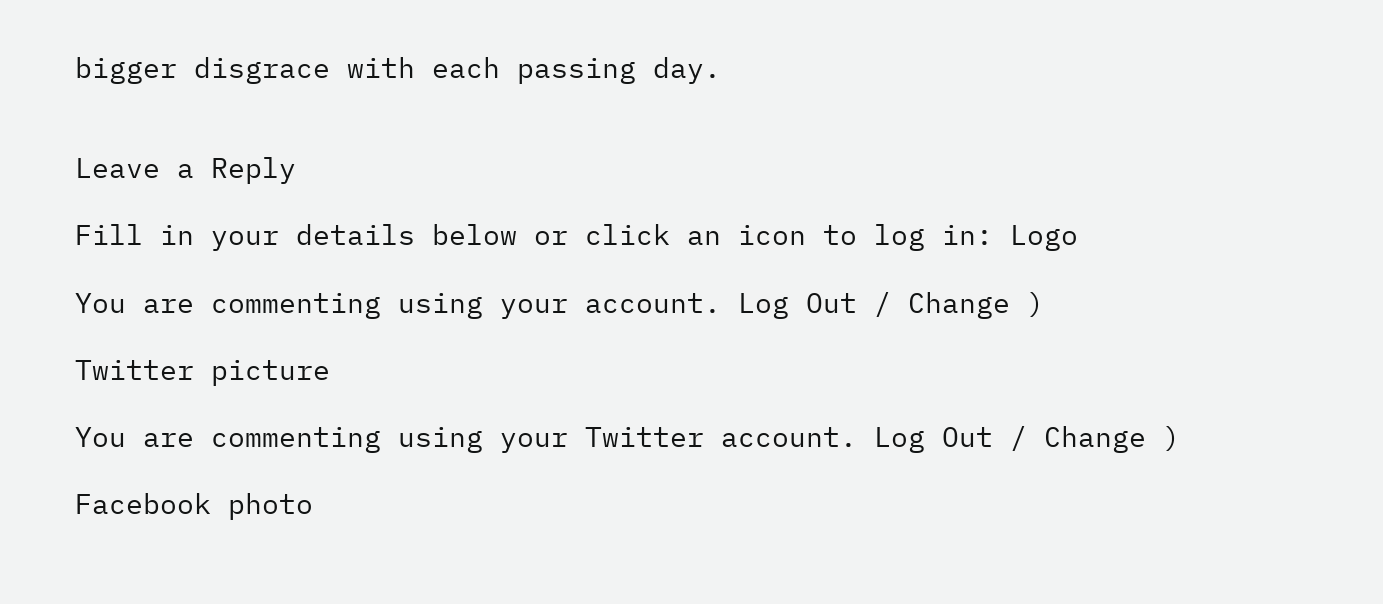bigger disgrace with each passing day.


Leave a Reply

Fill in your details below or click an icon to log in: Logo

You are commenting using your account. Log Out / Change )

Twitter picture

You are commenting using your Twitter account. Log Out / Change )

Facebook photo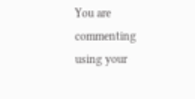You are commenting using your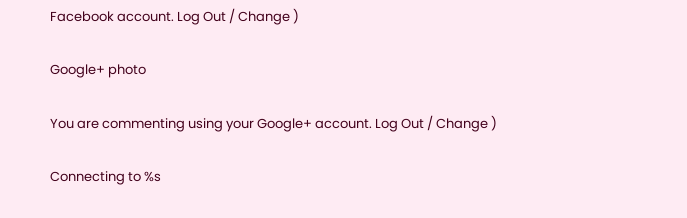Facebook account. Log Out / Change )

Google+ photo

You are commenting using your Google+ account. Log Out / Change )

Connecting to %s